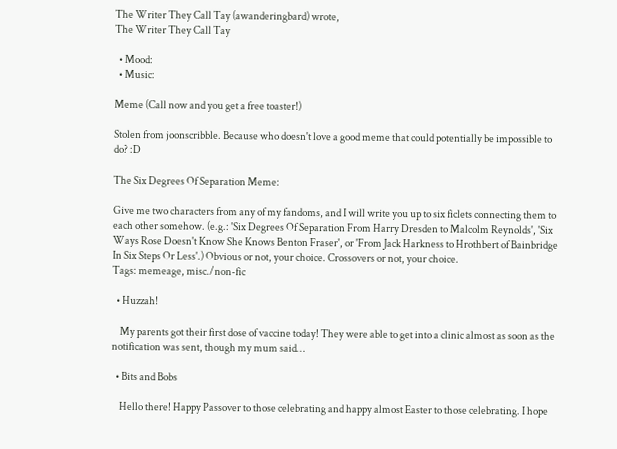The Writer They Call Tay (awanderingbard) wrote,
The Writer They Call Tay

  • Mood:
  • Music:

Meme (Call now and you get a free toaster!)

Stolen from joonscribble. Because who doesn't love a good meme that could potentially be impossible to do? :D

The Six Degrees Of Separation Meme:

Give me two characters from any of my fandoms, and I will write you up to six ficlets connecting them to each other somehow. (e.g.: 'Six Degrees Of Separation From Harry Dresden to Malcolm Reynolds', 'Six Ways Rose Doesn't Know She Knows Benton Fraser', or 'From Jack Harkness to Hrothbert of Bainbridge In Six Steps Or Less'.) Obvious or not, your choice. Crossovers or not, your choice.
Tags: memeage, misc./non-fic

  • Huzzah!

    My parents got their first dose of vaccine today! They were able to get into a clinic almost as soon as the notification was sent, though my mum said…

  • Bits and Bobs

    Hello there! Happy Passover to those celebrating and happy almost Easter to those celebrating. I hope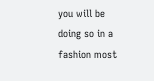you will be doing so in a fashion most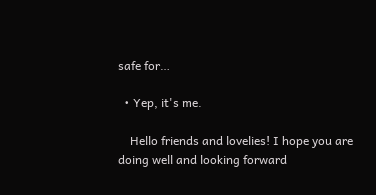safe for…

  • Yep, it's me.

    Hello friends and lovelies! I hope you are doing well and looking forward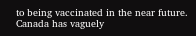to being vaccinated in the near future. Canada has vaguely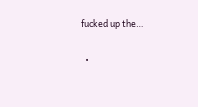fucked up the…

  •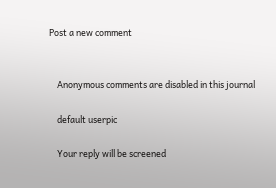Post a new comment


    Anonymous comments are disabled in this journal

    default userpic

    Your reply will be screened